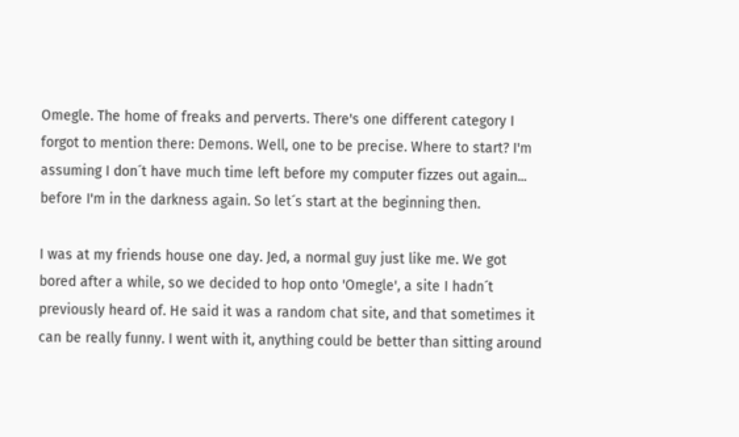Omegle. The home of freaks and perverts. There's one different category I forgot to mention there: Demons. Well, one to be precise. Where to start? I'm assuming I don´t have much time left before my computer fizzes out again... before I'm in the darkness again. So let´s start at the beginning then.

I was at my friends house one day. Jed, a normal guy just like me. We got bored after a while, so we decided to hop onto 'Omegle', a site I hadn´t previously heard of. He said it was a random chat site, and that sometimes it can be really funny. I went with it, anything could be better than sitting around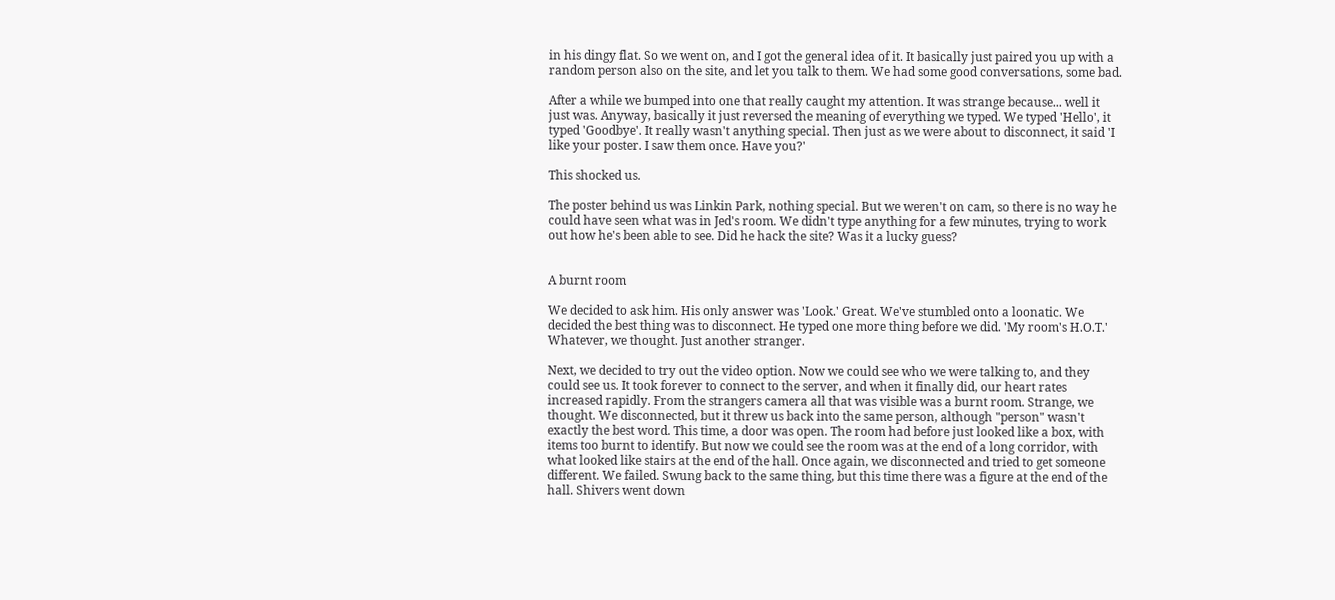in his dingy flat. So we went on, and I got the general idea of it. It basically just paired you up with a random person also on the site, and let you talk to them. We had some good conversations, some bad.

After a while we bumped into one that really caught my attention. It was strange because... well it just was. Anyway, basically it just reversed the meaning of everything we typed. We typed 'Hello', it typed 'Goodbye'. It really wasn't anything special. Then just as we were about to disconnect, it said 'I like your poster. I saw them once. Have you?'

This shocked us.

The poster behind us was Linkin Park, nothing special. But we weren't on cam, so there is no way he could have seen what was in Jed's room. We didn't type anything for a few minutes, trying to work out how he's been able to see. Did he hack the site? Was it a lucky guess?


A burnt room

We decided to ask him. His only answer was 'Look.' Great. We've stumbled onto a loonatic. We decided the best thing was to disconnect. He typed one more thing before we did. 'My room's H.O.T.' Whatever, we thought. Just another stranger.

Next, we decided to try out the video option. Now we could see who we were talking to, and they could see us. It took forever to connect to the server, and when it finally did, our heart rates increased rapidly. From the strangers camera all that was visible was a burnt room. Strange, we thought. We disconnected, but it threw us back into the same person, although "person" wasn't exactly the best word. This time, a door was open. The room had before just looked like a box, with items too burnt to identify. But now we could see the room was at the end of a long corridor, with what looked like stairs at the end of the hall. Once again, we disconnected and tried to get someone different. We failed. Swung back to the same thing, but this time there was a figure at the end of the hall. Shivers went down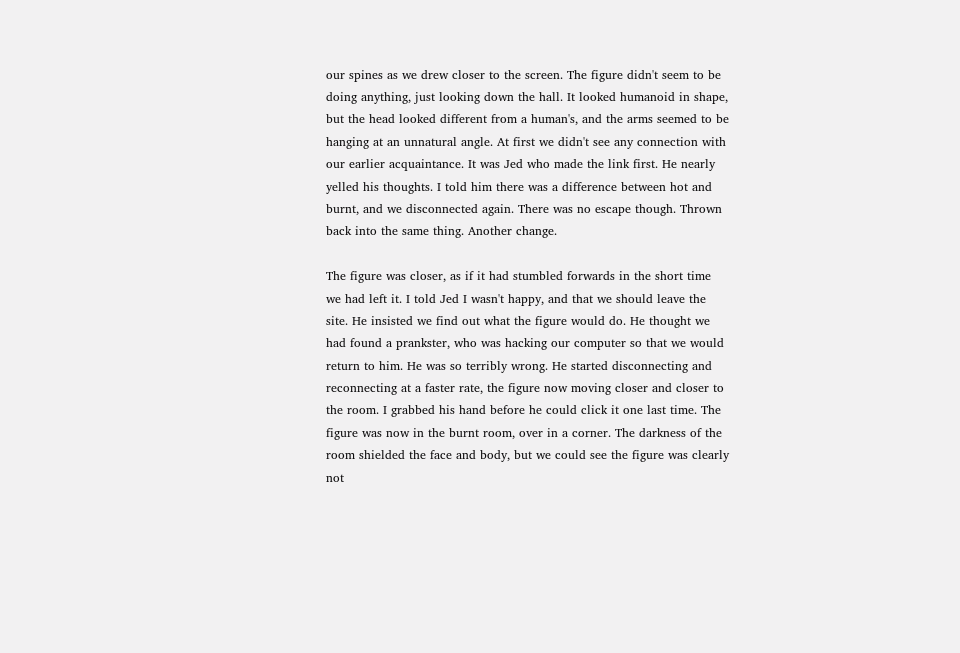our spines as we drew closer to the screen. The figure didn't seem to be doing anything, just looking down the hall. It looked humanoid in shape, but the head looked different from a human's, and the arms seemed to be hanging at an unnatural angle. At first we didn't see any connection with our earlier acquaintance. It was Jed who made the link first. He nearly yelled his thoughts. I told him there was a difference between hot and burnt, and we disconnected again. There was no escape though. Thrown back into the same thing. Another change.

The figure was closer, as if it had stumbled forwards in the short time we had left it. I told Jed I wasn't happy, and that we should leave the site. He insisted we find out what the figure would do. He thought we had found a prankster, who was hacking our computer so that we would return to him. He was so terribly wrong. He started disconnecting and reconnecting at a faster rate, the figure now moving closer and closer to the room. I grabbed his hand before he could click it one last time. The figure was now in the burnt room, over in a corner. The darkness of the room shielded the face and body, but we could see the figure was clearly not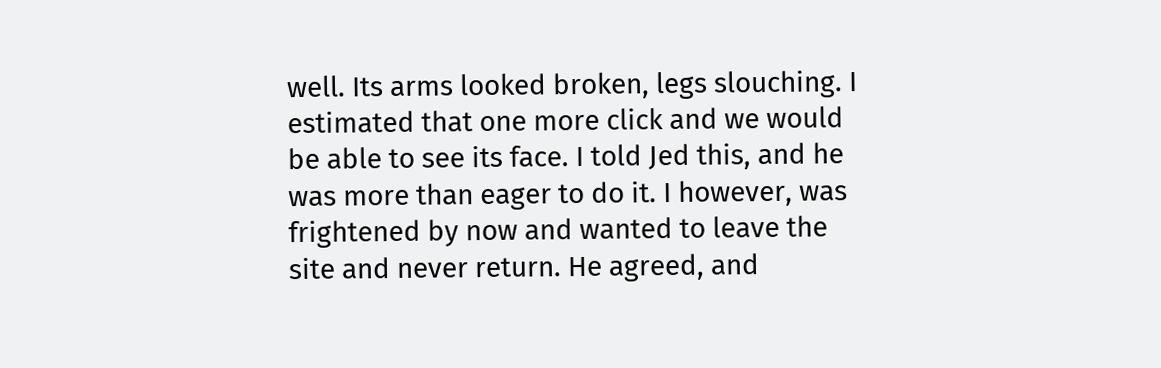well. Its arms looked broken, legs slouching. I estimated that one more click and we would be able to see its face. I told Jed this, and he was more than eager to do it. I however, was frightened by now and wanted to leave the site and never return. He agreed, and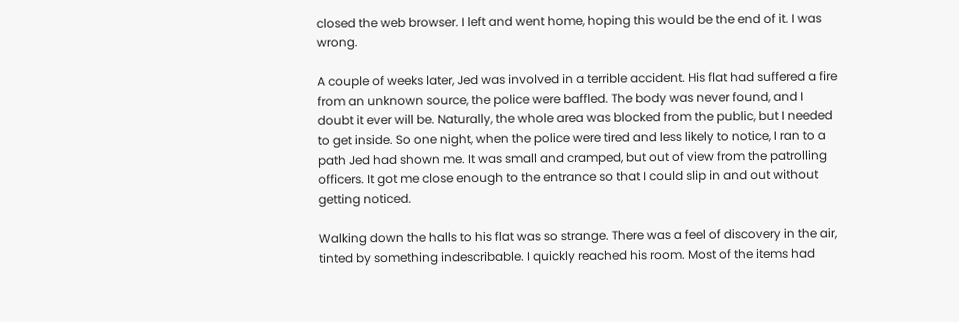closed the web browser. I left and went home, hoping this would be the end of it. I was wrong.

A couple of weeks later, Jed was involved in a terrible accident. His flat had suffered a fire from an unknown source, the police were baffled. The body was never found, and I doubt it ever will be. Naturally, the whole area was blocked from the public, but I needed to get inside. So one night, when the police were tired and less likely to notice, I ran to a path Jed had shown me. It was small and cramped, but out of view from the patrolling officers. It got me close enough to the entrance so that I could slip in and out without getting noticed.

Walking down the halls to his flat was so strange. There was a feel of discovery in the air, tinted by something indescribable. I quickly reached his room. Most of the items had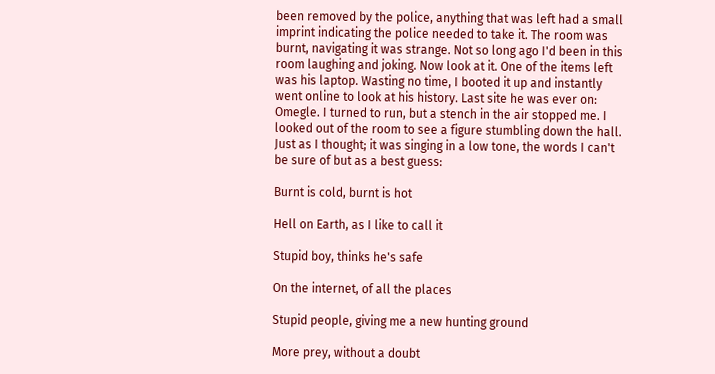been removed by the police, anything that was left had a small imprint indicating the police needed to take it. The room was burnt, navigating it was strange. Not so long ago I'd been in this room laughing and joking. Now look at it. One of the items left was his laptop. Wasting no time, I booted it up and instantly went online to look at his history. Last site he was ever on: Omegle. I turned to run, but a stench in the air stopped me. I looked out of the room to see a figure stumbling down the hall. Just as I thought; it was singing in a low tone, the words I can't be sure of but as a best guess:

Burnt is cold, burnt is hot

Hell on Earth, as I like to call it

Stupid boy, thinks he's safe

On the internet, of all the places

Stupid people, giving me a new hunting ground

More prey, without a doubt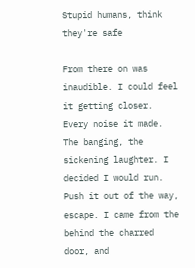Stupid humans, think they're safe

From there on was inaudible. I could feel it getting closer. Every noise it made. The banging, the sickening laughter. I decided I would run. Push it out of the way, escape. I came from the behind the charred door, and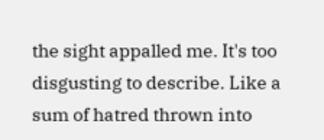the sight appalled me. It's too disgusting to describe. Like a sum of hatred thrown into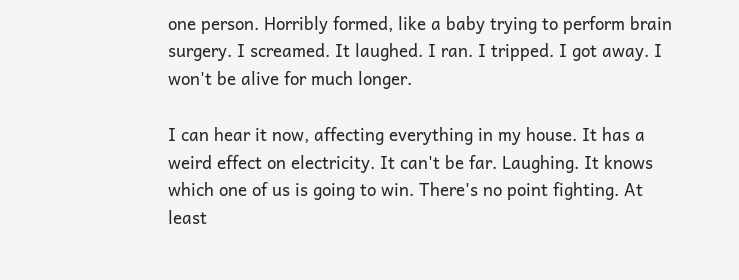one person. Horribly formed, like a baby trying to perform brain surgery. I screamed. It laughed. I ran. I tripped. I got away. I won't be alive for much longer.

I can hear it now, affecting everything in my house. It has a weird effect on electricity. It can't be far. Laughing. It knows which one of us is going to win. There's no point fighting. At least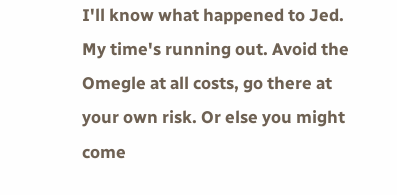I'll know what happened to Jed. My time's running out. Avoid the Omegle at all costs, go there at your own risk. Or else you might come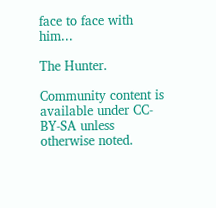face to face with him...

The Hunter.

Community content is available under CC-BY-SA unless otherwise noted.